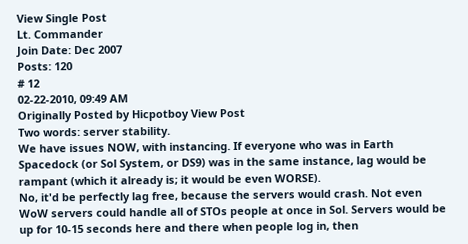View Single Post
Lt. Commander
Join Date: Dec 2007
Posts: 120
# 12
02-22-2010, 09:49 AM
Originally Posted by Hicpotboy View Post
Two words: server stability.
We have issues NOW, with instancing. If everyone who was in Earth Spacedock (or Sol System, or DS9) was in the same instance, lag would be rampant (which it already is; it would be even WORSE).
No, it'd be perfectly lag free, because the servers would crash. Not even WoW servers could handle all of STOs people at once in Sol. Servers would be up for 10-15 seconds here and there when people log in, then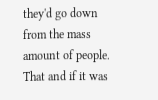they'd go down from the mass amount of people. That and if it was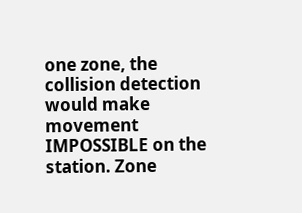one zone, the collision detection would make movement IMPOSSIBLE on the station. Zone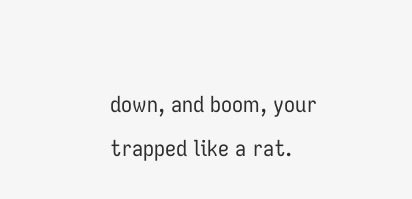down, and boom, your trapped like a rat.